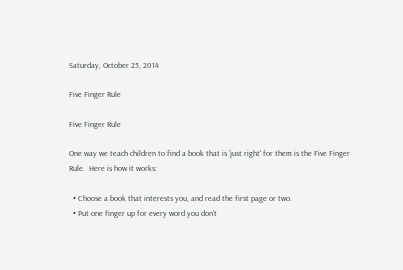Saturday, October 25, 2014

Five Finger Rule

Five Finger Rule

One way we teach children to find a book that is 'just right' for them is the Five Finger Rule.  Here is how it works:

  • Choose a book that interests you, and read the first page or two.
  • Put one finger up for every word you don't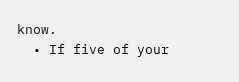know.
  • If five of your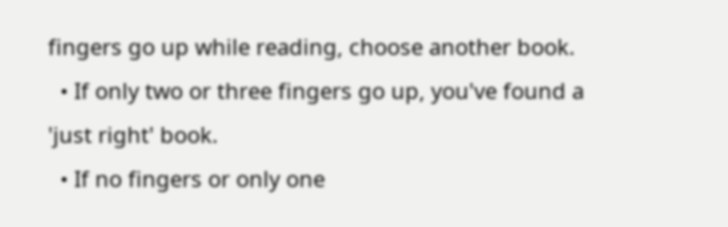fingers go up while reading, choose another book.
  • If only two or three fingers go up, you've found a 'just right' book.
  • If no fingers or only one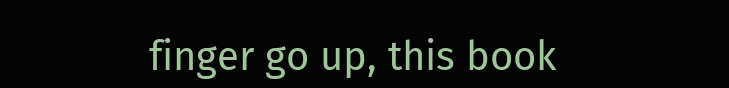finger go up, this book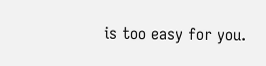is too easy for you.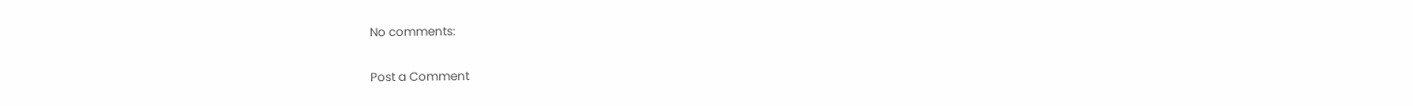No comments:

Post a Comment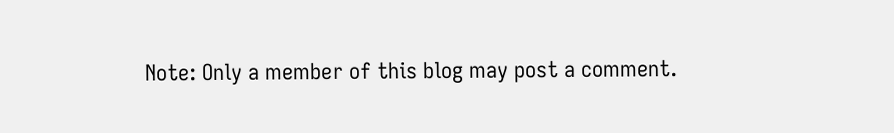Note: Only a member of this blog may post a comment.